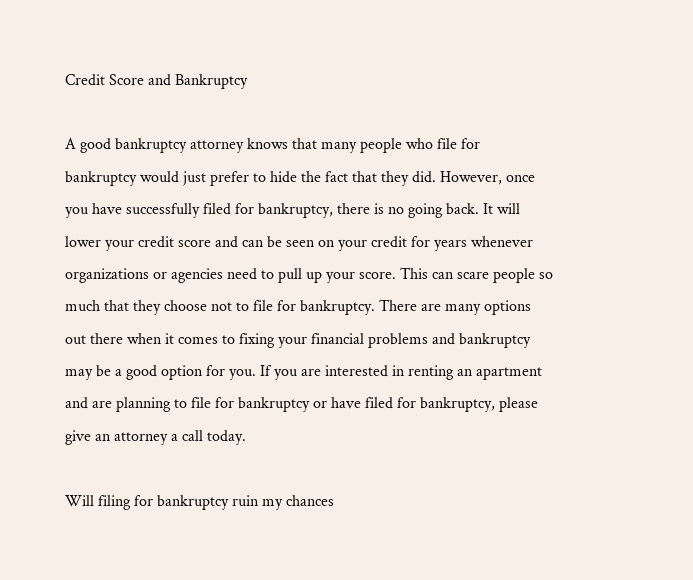Credit Score and Bankruptcy

A good bankruptcy attorney knows that many people who file for bankruptcy would just prefer to hide the fact that they did. However, once you have successfully filed for bankruptcy, there is no going back. It will lower your credit score and can be seen on your credit for years whenever organizations or agencies need to pull up your score. This can scare people so much that they choose not to file for bankruptcy. There are many options out there when it comes to fixing your financial problems and bankruptcy may be a good option for you. If you are interested in renting an apartment and are planning to file for bankruptcy or have filed for bankruptcy, please give an attorney a call today.

Will filing for bankruptcy ruin my chances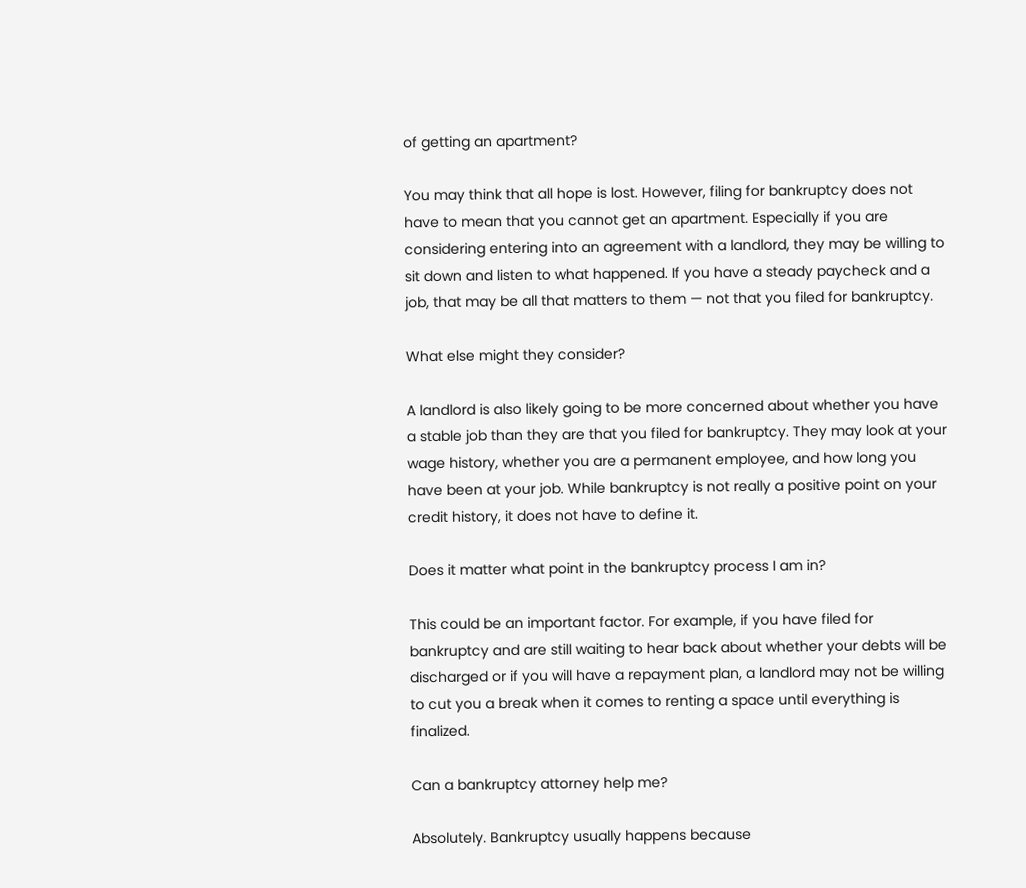of getting an apartment?

You may think that all hope is lost. However, filing for bankruptcy does not have to mean that you cannot get an apartment. Especially if you are considering entering into an agreement with a landlord, they may be willing to sit down and listen to what happened. If you have a steady paycheck and a job, that may be all that matters to them — not that you filed for bankruptcy.

What else might they consider?

A landlord is also likely going to be more concerned about whether you have a stable job than they are that you filed for bankruptcy. They may look at your wage history, whether you are a permanent employee, and how long you have been at your job. While bankruptcy is not really a positive point on your credit history, it does not have to define it.

Does it matter what point in the bankruptcy process I am in?

This could be an important factor. For example, if you have filed for bankruptcy and are still waiting to hear back about whether your debts will be discharged or if you will have a repayment plan, a landlord may not be willing to cut you a break when it comes to renting a space until everything is finalized.

Can a bankruptcy attorney help me?

Absolutely. Bankruptcy usually happens because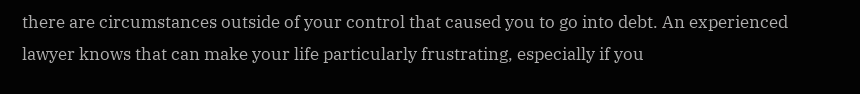there are circumstances outside of your control that caused you to go into debt. An experienced lawyer knows that can make your life particularly frustrating, especially if you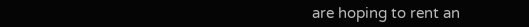are hoping to rent an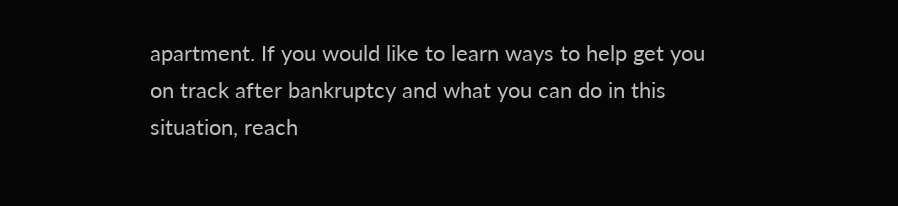apartment. If you would like to learn ways to help get you on track after bankruptcy and what you can do in this situation, reach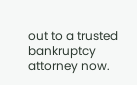out to a trusted bankruptcy attorney now.